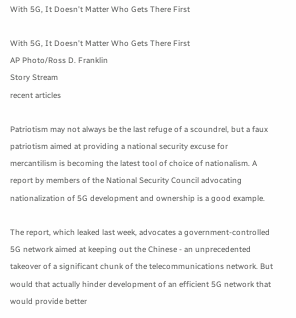With 5G, It Doesn't Matter Who Gets There First

With 5G, It Doesn't Matter Who Gets There First
AP Photo/Ross D. Franklin
Story Stream
recent articles

Patriotism may not always be the last refuge of a scoundrel, but a faux patriotism aimed at providing a national security excuse for mercantilism is becoming the latest tool of choice of nationalism. A report by members of the National Security Council advocating nationalization of 5G development and ownership is a good example.

The report, which leaked last week, advocates a government-controlled 5G network aimed at keeping out the Chinese - an unprecedented takeover of a significant chunk of the telecommunications network. But would that actually hinder development of an efficient 5G network that would provide better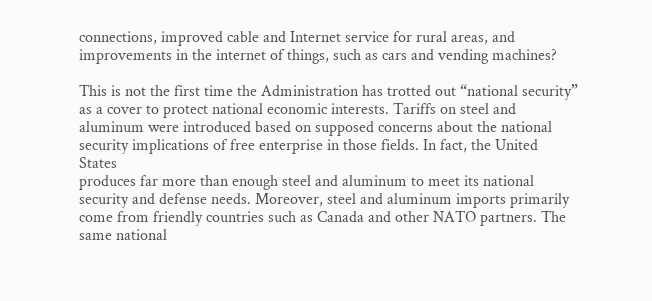connections, improved cable and Internet service for rural areas, and improvements in the internet of things, such as cars and vending machines?

This is not the first time the Administration has trotted out “national security” as a cover to protect national economic interests. Tariffs on steel and aluminum were introduced based on supposed concerns about the national security implications of free enterprise in those fields. In fact, the United States
produces far more than enough steel and aluminum to meet its national security and defense needs. Moreover, steel and aluminum imports primarily come from friendly countries such as Canada and other NATO partners. The same national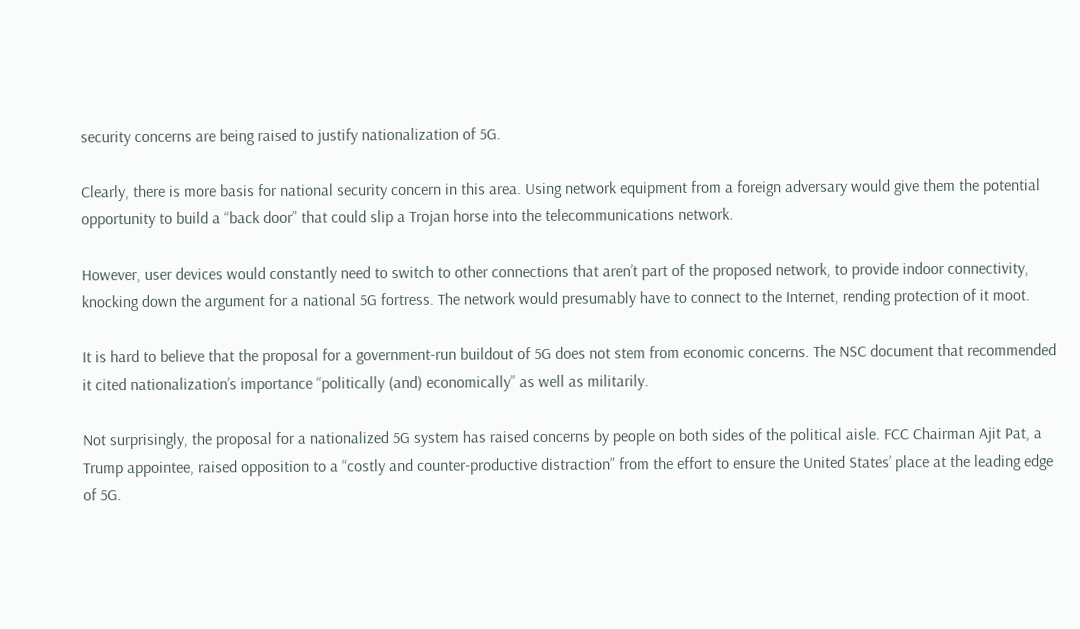security concerns are being raised to justify nationalization of 5G.

Clearly, there is more basis for national security concern in this area. Using network equipment from a foreign adversary would give them the potential opportunity to build a “back door” that could slip a Trojan horse into the telecommunications network.

However, user devices would constantly need to switch to other connections that aren’t part of the proposed network, to provide indoor connectivity, knocking down the argument for a national 5G fortress. The network would presumably have to connect to the Internet, rending protection of it moot.

It is hard to believe that the proposal for a government-run buildout of 5G does not stem from economic concerns. The NSC document that recommended it cited nationalization’s importance “politically (and) economically” as well as militarily.

Not surprisingly, the proposal for a nationalized 5G system has raised concerns by people on both sides of the political aisle. FCC Chairman Ajit Pat, a Trump appointee, raised opposition to a “costly and counter-productive distraction” from the effort to ensure the United States’ place at the leading edge of 5G.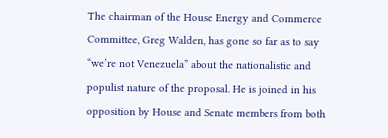The chairman of the House Energy and Commerce Committee, Greg Walden, has gone so far as to say “we’re not Venezuela” about the nationalistic and populist nature of the proposal. He is joined in his opposition by House and Senate members from both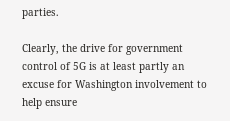parties.

Clearly, the drive for government control of 5G is at least partly an excuse for Washington involvement to help ensure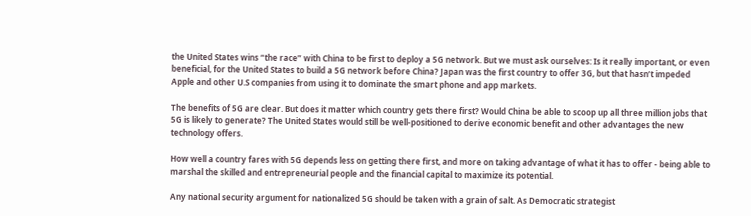the United States wins “the race” with China to be first to deploy a 5G network. But we must ask ourselves: Is it really important, or even beneficial, for the United States to build a 5G network before China? Japan was the first country to offer 3G, but that hasn’t impeded Apple and other U.S companies from using it to dominate the smart phone and app markets.

The benefits of 5G are clear. But does it matter which country gets there first? Would China be able to scoop up all three million jobs that 5G is likely to generate? The United States would still be well-positioned to derive economic benefit and other advantages the new technology offers.

How well a country fares with 5G depends less on getting there first, and more on taking advantage of what it has to offer - being able to marshal the skilled and entrepreneurial people and the financial capital to maximize its potential.

Any national security argument for nationalized 5G should be taken with a grain of salt. As Democratic strategist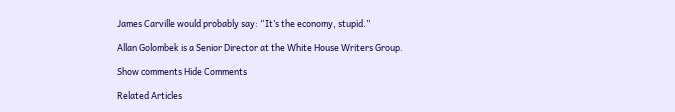James Carville would probably say: “It’s the economy, stupid.”

Allan Golombek is a Senior Director at the White House Writers Group.

Show comments Hide Comments

Related Articles